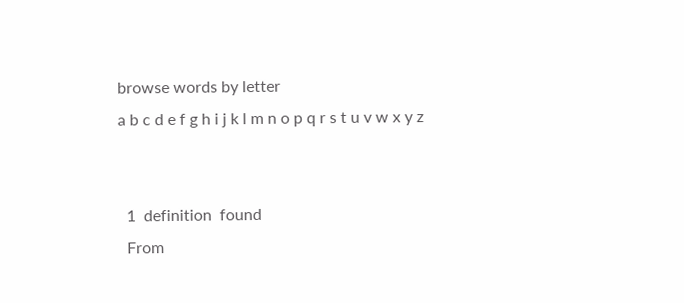browse words by letter
a b c d e f g h i j k l m n o p q r s t u v w x y z


  1  definition  found
  From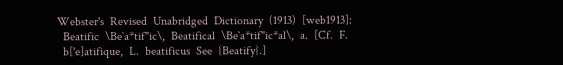Webster's  Revised  Unabridged  Dictionary  (1913)  [web1913]:
  Beatific  \Be`a*tif"ic\,  Beatifical  \Be`a*tif"ic*al\,  a.  [Cf.  F.
  b['e]atifique,  L.  beatificus  See  {Beatify}.]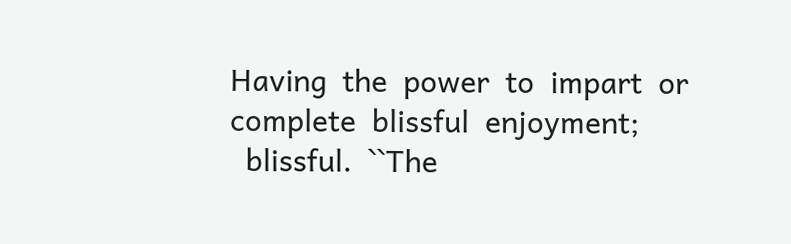Having  the  power  to  impart  or  complete  blissful  enjoyment;
  blissful.  ``The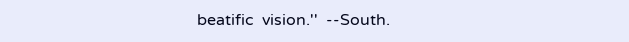beatific  vision.''  --South.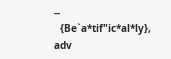--
  {Be`a*tif"ic*al*ly},  adv